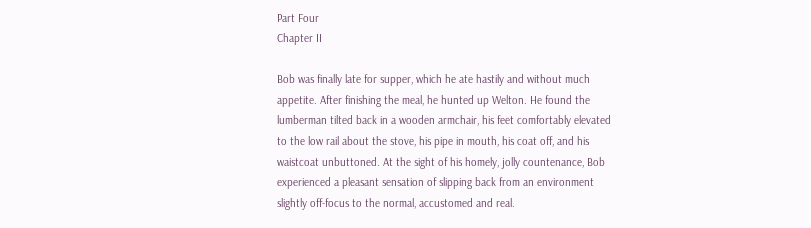Part Four
Chapter II

Bob was finally late for supper, which he ate hastily and without much appetite. After finishing the meal, he hunted up Welton. He found the lumberman tilted back in a wooden armchair, his feet comfortably elevated to the low rail about the stove, his pipe in mouth, his coat off, and his waistcoat unbuttoned. At the sight of his homely, jolly countenance, Bob experienced a pleasant sensation of slipping back from an environment slightly off-focus to the normal, accustomed and real.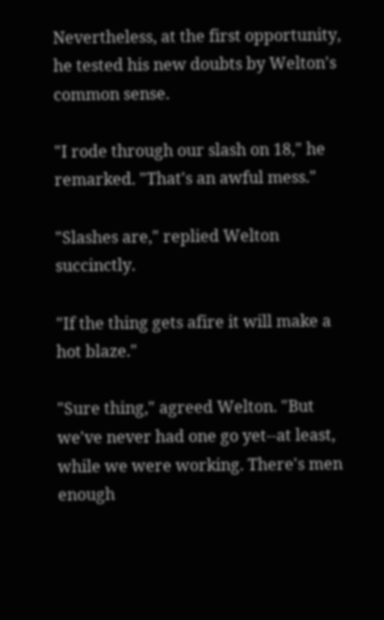Nevertheless, at the first opportunity, he tested his new doubts by Welton's common sense.

"I rode through our slash on 18," he remarked. "That's an awful mess."

"Slashes are," replied Welton succinctly.

"If the thing gets afire it will make a hot blaze."

"Sure thing," agreed Welton. "But we've never had one go yet--at least, while we were working. There's men enough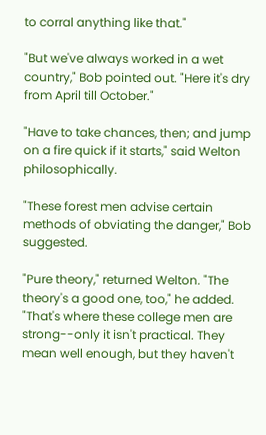to corral anything like that."

"But we've always worked in a wet country," Bob pointed out. "Here it's dry from April till October."

"Have to take chances, then; and jump on a fire quick if it starts," said Welton philosophically.

"These forest men advise certain methods of obviating the danger," Bob suggested.

"Pure theory," returned Welton. "The theory's a good one, too," he added. "That's where these college men are strong--only it isn't practical. They mean well enough, but they haven't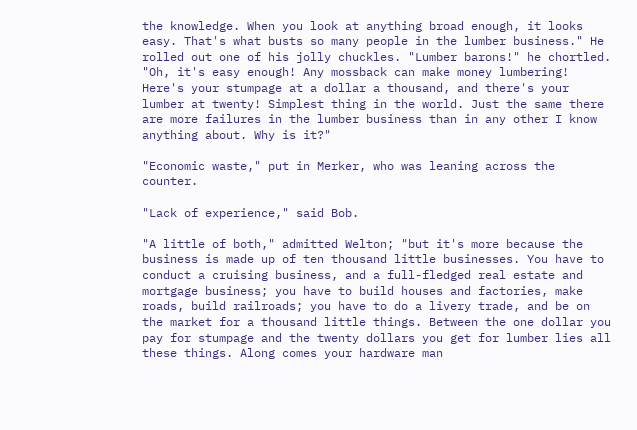the knowledge. When you look at anything broad enough, it looks easy. That's what busts so many people in the lumber business." He rolled out one of his jolly chuckles. "Lumber barons!" he chortled. "Oh, it's easy enough! Any mossback can make money lumbering! Here's your stumpage at a dollar a thousand, and there's your lumber at twenty! Simplest thing in the world. Just the same there are more failures in the lumber business than in any other I know anything about. Why is it?"

"Economic waste," put in Merker, who was leaning across the counter.

"Lack of experience," said Bob.

"A little of both," admitted Welton; "but it's more because the business is made up of ten thousand little businesses. You have to conduct a cruising business, and a full-fledged real estate and mortgage business; you have to build houses and factories, make roads, build railroads; you have to do a livery trade, and be on the market for a thousand little things. Between the one dollar you pay for stumpage and the twenty dollars you get for lumber lies all these things. Along comes your hardware man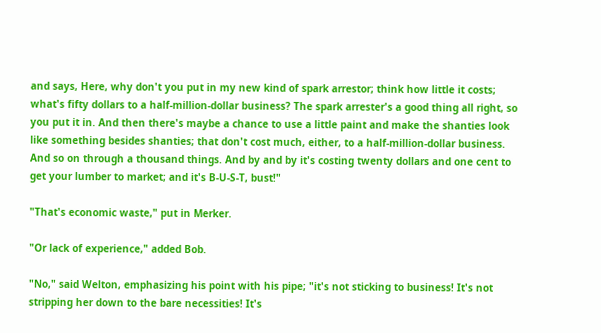and says, Here, why don't you put in my new kind of spark arrestor; think how little it costs; what's fifty dollars to a half-million-dollar business? The spark arrester's a good thing all right, so you put it in. And then there's maybe a chance to use a little paint and make the shanties look like something besides shanties; that don't cost much, either, to a half-million-dollar business. And so on through a thousand things. And by and by it's costing twenty dollars and one cent to get your lumber to market; and it's B-U-S-T, bust!"

"That's economic waste," put in Merker.

"Or lack of experience," added Bob.

"No," said Welton, emphasizing his point with his pipe; "it's not sticking to business! It's not stripping her down to the bare necessities! It's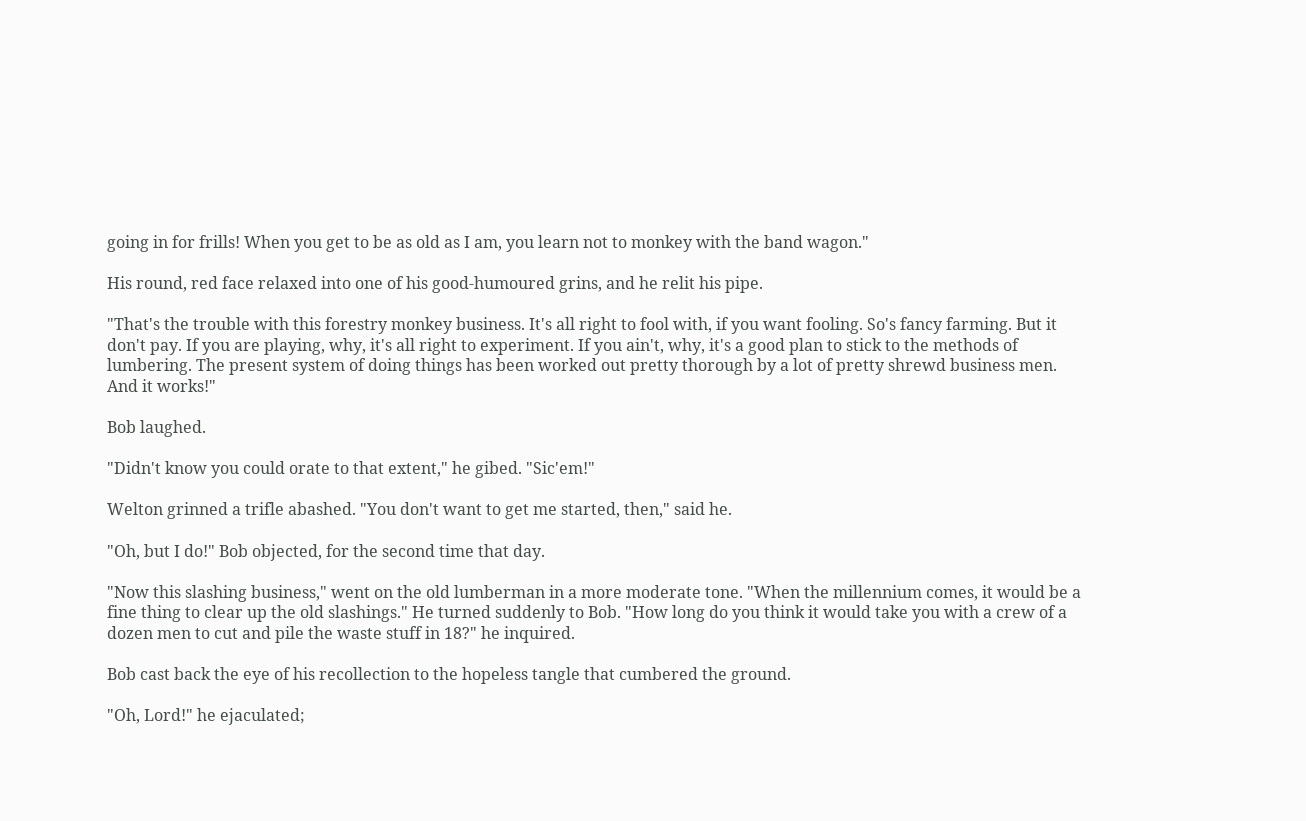going in for frills! When you get to be as old as I am, you learn not to monkey with the band wagon."

His round, red face relaxed into one of his good-humoured grins, and he relit his pipe.

"That's the trouble with this forestry monkey business. It's all right to fool with, if you want fooling. So's fancy farming. But it don't pay. If you are playing, why, it's all right to experiment. If you ain't, why, it's a good plan to stick to the methods of lumbering. The present system of doing things has been worked out pretty thorough by a lot of pretty shrewd business men. And it works!"

Bob laughed.

"Didn't know you could orate to that extent," he gibed. "Sic'em!"

Welton grinned a trifle abashed. "You don't want to get me started, then," said he.

"Oh, but I do!" Bob objected, for the second time that day.

"Now this slashing business," went on the old lumberman in a more moderate tone. "When the millennium comes, it would be a fine thing to clear up the old slashings." He turned suddenly to Bob. "How long do you think it would take you with a crew of a dozen men to cut and pile the waste stuff in 18?" he inquired.

Bob cast back the eye of his recollection to the hopeless tangle that cumbered the ground.

"Oh, Lord!" he ejaculated;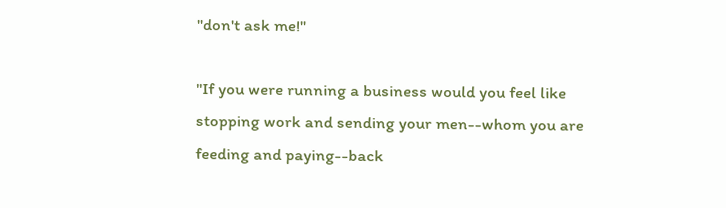"don't ask me!"

"If you were running a business would you feel like stopping work and sending your men--whom you are feeding and paying--back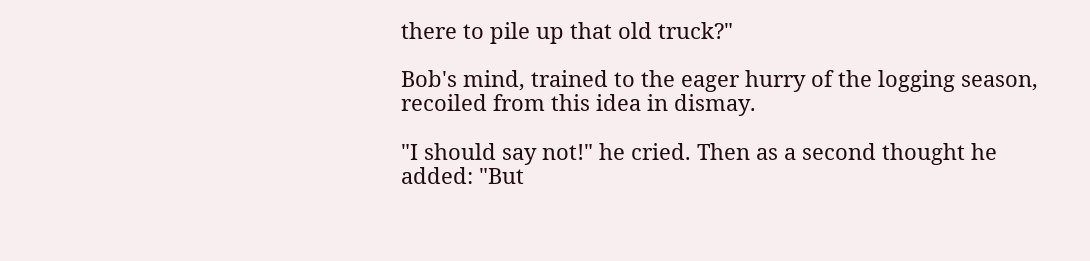there to pile up that old truck?"

Bob's mind, trained to the eager hurry of the logging season, recoiled from this idea in dismay.

"I should say not!" he cried. Then as a second thought he added: "But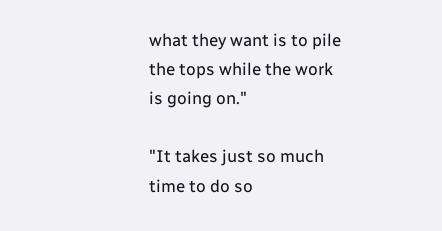what they want is to pile the tops while the work is going on."

"It takes just so much time to do so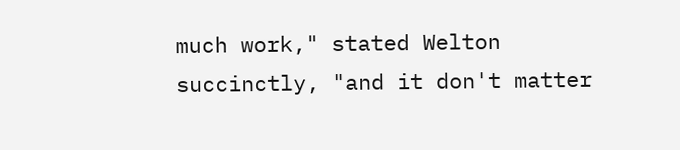much work," stated Welton succinctly, "and it don't matter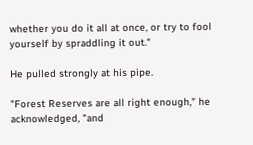whether you do it all at once, or try to fool yourself by spraddling it out."

He pulled strongly at his pipe.

"Forest Reserves are all right enough," he acknowledged, "and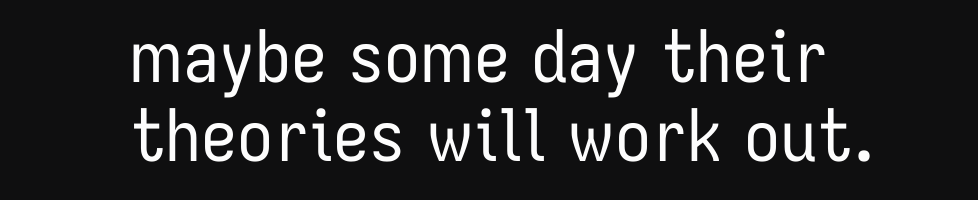maybe some day their theories will work out.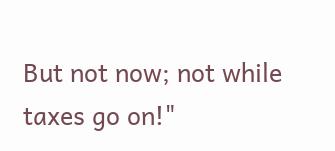But not now; not while taxes go on!"